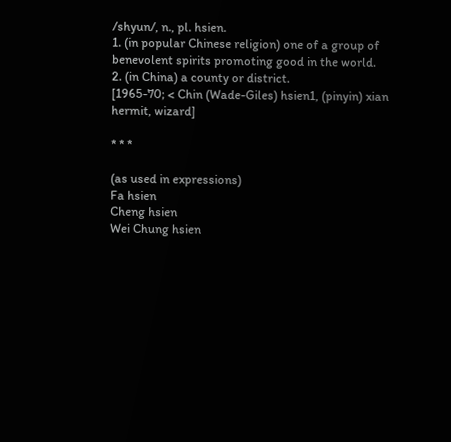/shyun/, n., pl. hsien.
1. (in popular Chinese religion) one of a group of benevolent spirits promoting good in the world.
2. (in China) a county or district.
[1965-70; < Chin (Wade-Giles) hsien1, (pinyin) xian hermit, wizard]

* * *

(as used in expressions)
Fa hsien
Cheng hsien
Wei Chung hsien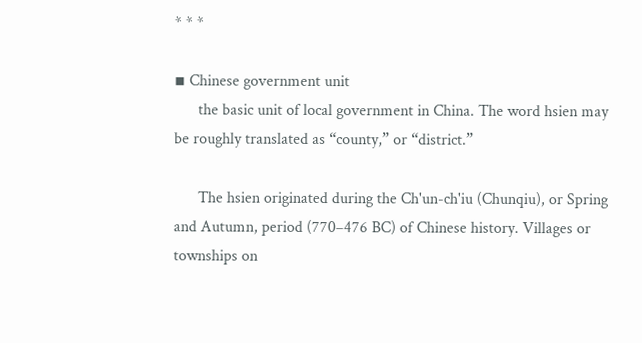* * *

▪ Chinese government unit
      the basic unit of local government in China. The word hsien may be roughly translated as “county,” or “district.”

      The hsien originated during the Ch'un-ch'iu (Chunqiu), or Spring and Autumn, period (770–476 BC) of Chinese history. Villages or townships on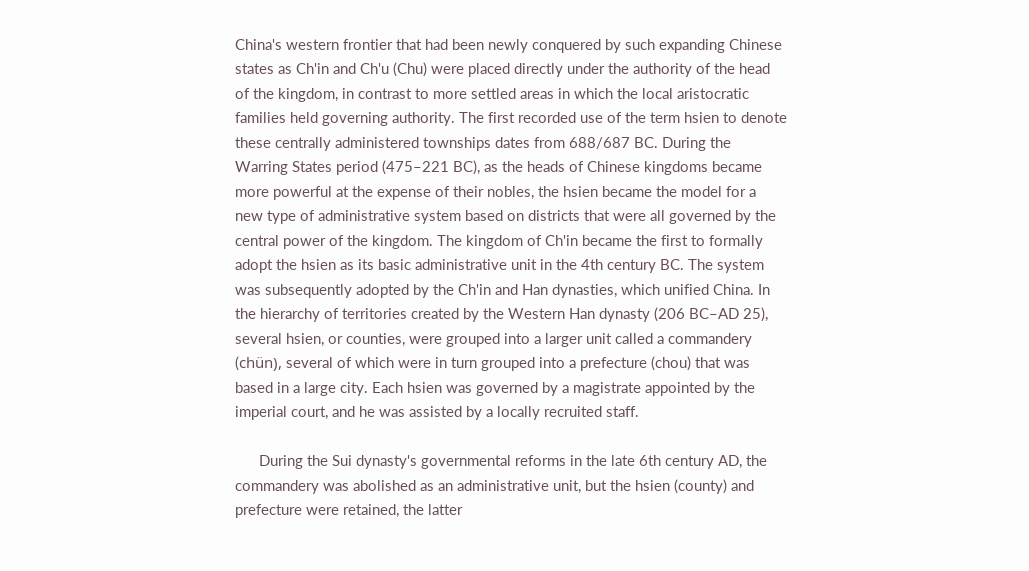China's western frontier that had been newly conquered by such expanding Chinese states as Ch'in and Ch'u (Chu) were placed directly under the authority of the head of the kingdom, in contrast to more settled areas in which the local aristocratic families held governing authority. The first recorded use of the term hsien to denote these centrally administered townships dates from 688/687 BC. During the Warring States period (475–221 BC), as the heads of Chinese kingdoms became more powerful at the expense of their nobles, the hsien became the model for a new type of administrative system based on districts that were all governed by the central power of the kingdom. The kingdom of Ch'in became the first to formally adopt the hsien as its basic administrative unit in the 4th century BC. The system was subsequently adopted by the Ch'in and Han dynasties, which unified China. In the hierarchy of territories created by the Western Han dynasty (206 BC–AD 25), several hsien, or counties, were grouped into a larger unit called a commandery (chün), several of which were in turn grouped into a prefecture (chou) that was based in a large city. Each hsien was governed by a magistrate appointed by the imperial court, and he was assisted by a locally recruited staff.

      During the Sui dynasty's governmental reforms in the late 6th century AD, the commandery was abolished as an administrative unit, but the hsien (county) and prefecture were retained, the latter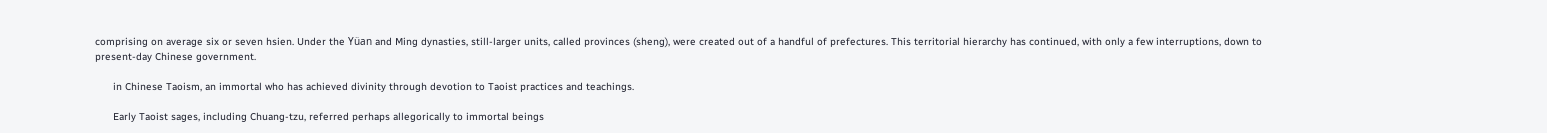comprising on average six or seven hsien. Under the Yüan and Ming dynasties, still-larger units, called provinces (sheng), were created out of a handful of prefectures. This territorial hierarchy has continued, with only a few interruptions, down to present-day Chinese government.

      in Chinese Taoism, an immortal who has achieved divinity through devotion to Taoist practices and teachings.

      Early Taoist sages, including Chuang-tzu, referred perhaps allegorically to immortal beings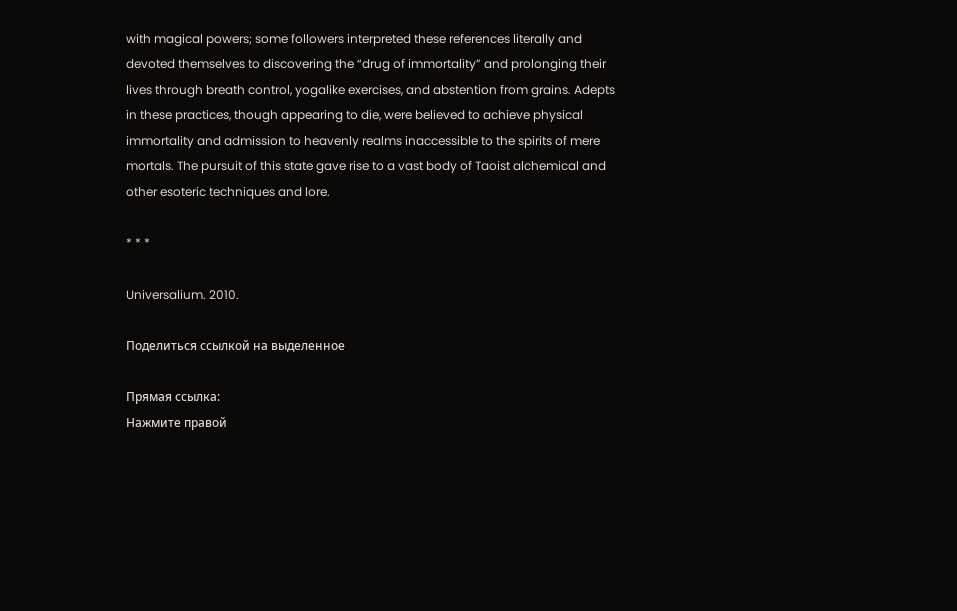with magical powers; some followers interpreted these references literally and devoted themselves to discovering the “drug of immortality” and prolonging their lives through breath control, yogalike exercises, and abstention from grains. Adepts in these practices, though appearing to die, were believed to achieve physical immortality and admission to heavenly realms inaccessible to the spirits of mere mortals. The pursuit of this state gave rise to a vast body of Taoist alchemical and other esoteric techniques and lore.

* * *

Universalium. 2010.

Поделиться ссылкой на выделенное

Прямая ссылка:
Нажмите правой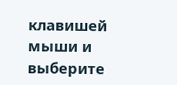клавишей мыши и выберите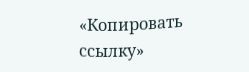«Копировать ссылку»